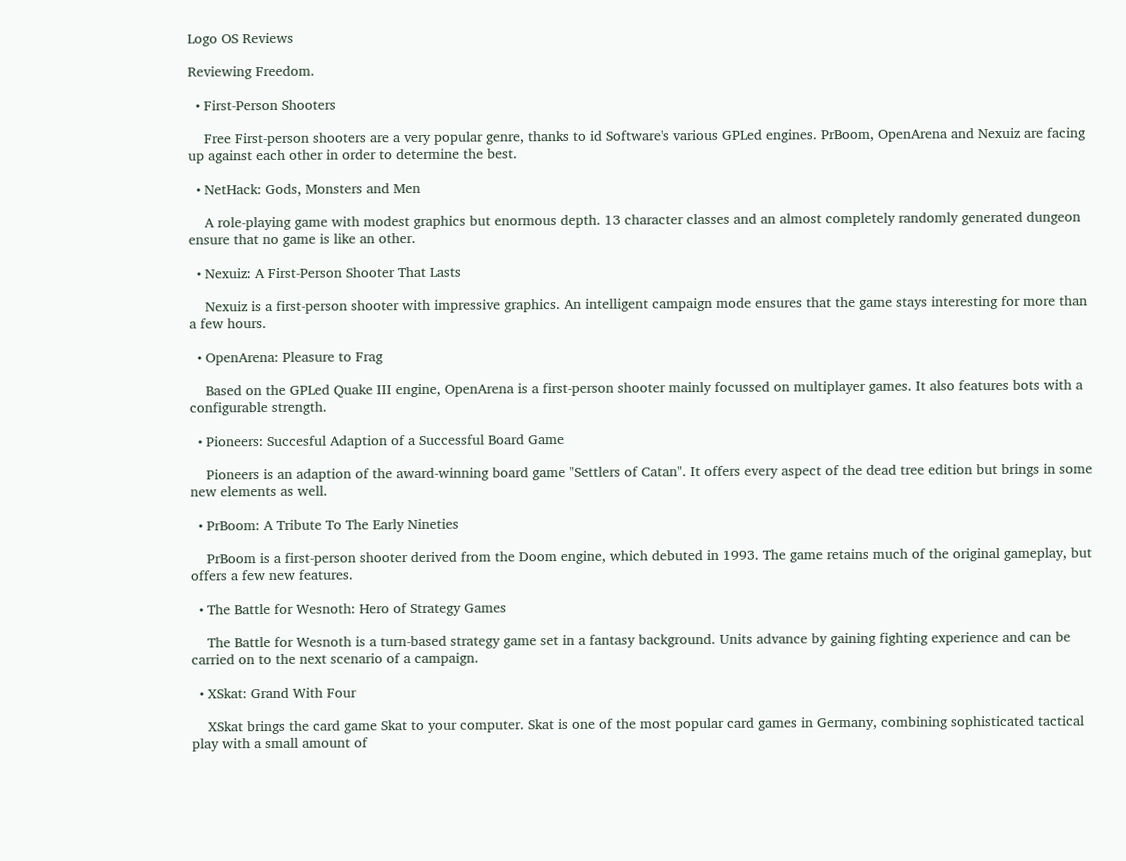Logo OS Reviews

Reviewing Freedom.

  • First-Person Shooters

    Free First-person shooters are a very popular genre, thanks to id Software's various GPLed engines. PrBoom, OpenArena and Nexuiz are facing up against each other in order to determine the best.

  • NetHack: Gods, Monsters and Men

    A role-playing game with modest graphics but enormous depth. 13 character classes and an almost completely randomly generated dungeon ensure that no game is like an other.

  • Nexuiz: A First-Person Shooter That Lasts

    Nexuiz is a first-person shooter with impressive graphics. An intelligent campaign mode ensures that the game stays interesting for more than a few hours.

  • OpenArena: Pleasure to Frag

    Based on the GPLed Quake III engine, OpenArena is a first-person shooter mainly focussed on multiplayer games. It also features bots with a configurable strength.

  • Pioneers: Succesful Adaption of a Successful Board Game

    Pioneers is an adaption of the award-winning board game "Settlers of Catan". It offers every aspect of the dead tree edition but brings in some new elements as well.

  • PrBoom: A Tribute To The Early Nineties

    PrBoom is a first-person shooter derived from the Doom engine, which debuted in 1993. The game retains much of the original gameplay, but offers a few new features.

  • The Battle for Wesnoth: Hero of Strategy Games

    The Battle for Wesnoth is a turn-based strategy game set in a fantasy background. Units advance by gaining fighting experience and can be carried on to the next scenario of a campaign.

  • XSkat: Grand With Four

    XSkat brings the card game Skat to your computer. Skat is one of the most popular card games in Germany, combining sophisticated tactical play with a small amount of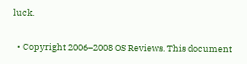luck.

  • Copyright 2006–2008 OS Reviews. This document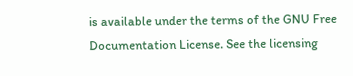is available under the terms of the GNU Free Documentation License. See the licensing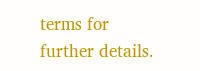terms for further details.